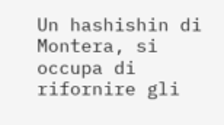Un hashishin di Montera, si occupa di rifornire gli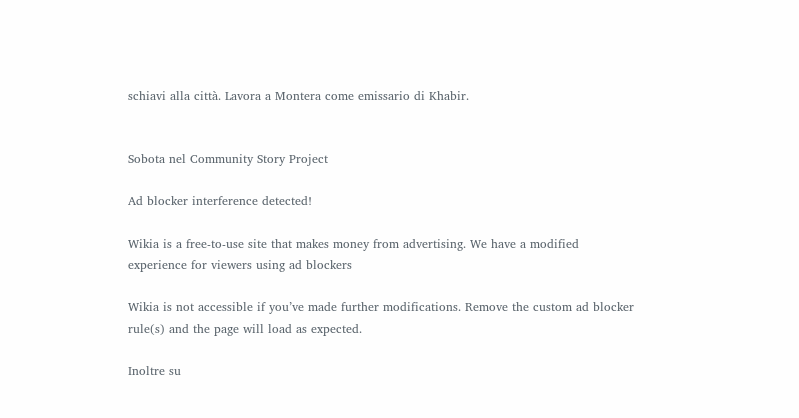schiavi alla città. Lavora a Montera come emissario di Khabir.


Sobota nel Community Story Project

Ad blocker interference detected!

Wikia is a free-to-use site that makes money from advertising. We have a modified experience for viewers using ad blockers

Wikia is not accessible if you’ve made further modifications. Remove the custom ad blocker rule(s) and the page will load as expected.

Inoltre su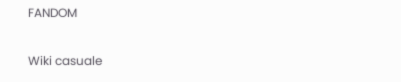FANDOM

Wiki casuale